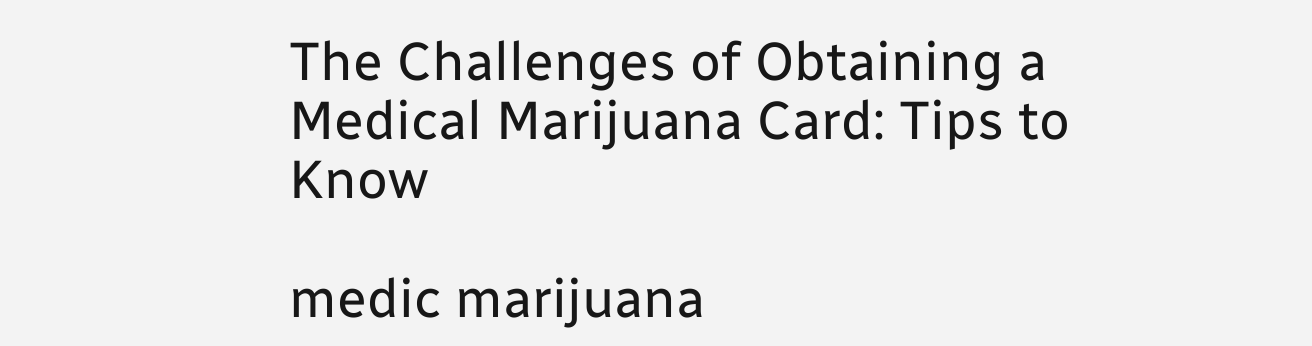The Challenges of Obtaining a Medical Marijuana Card: Tips to Know

medic marijuana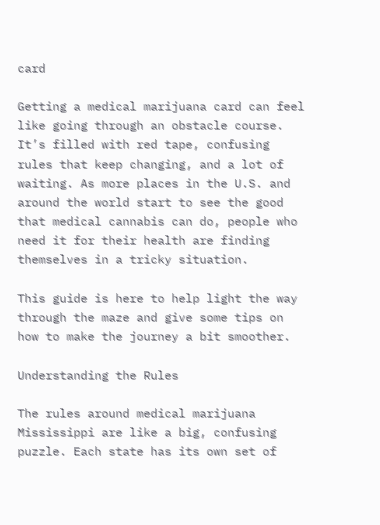card

Getting a medical marijuana card can feel like going through an obstacle course. It’s filled with red tape, confusing rules that keep changing, and a lot of waiting. As more places in the U.S. and around the world start to see the good that medical cannabis can do, people who need it for their health are finding themselves in a tricky situation.

This guide is here to help light the way through the maze and give some tips on how to make the journey a bit smoother.

Understanding the Rules

The rules around medical marijuana Mississippi are like a big, confusing puzzle. Each state has its own set of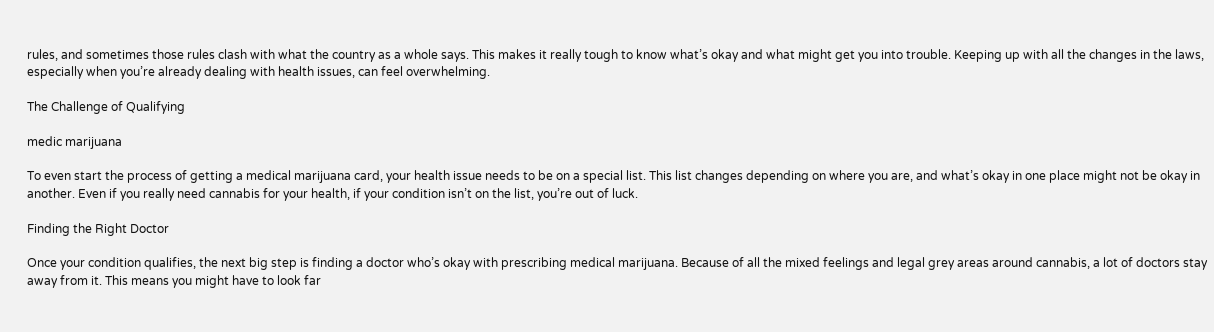rules, and sometimes those rules clash with what the country as a whole says. This makes it really tough to know what’s okay and what might get you into trouble. Keeping up with all the changes in the laws, especially when you’re already dealing with health issues, can feel overwhelming.

The Challenge of Qualifying

medic marijuana

To even start the process of getting a medical marijuana card, your health issue needs to be on a special list. This list changes depending on where you are, and what’s okay in one place might not be okay in another. Even if you really need cannabis for your health, if your condition isn’t on the list, you’re out of luck.

Finding the Right Doctor

Once your condition qualifies, the next big step is finding a doctor who’s okay with prescribing medical marijuana. Because of all the mixed feelings and legal grey areas around cannabis, a lot of doctors stay away from it. This means you might have to look far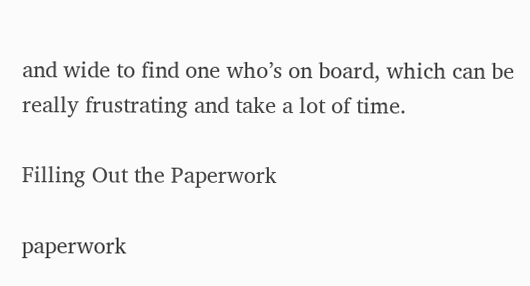and wide to find one who’s on board, which can be really frustrating and take a lot of time.

Filling Out the Paperwork

paperwork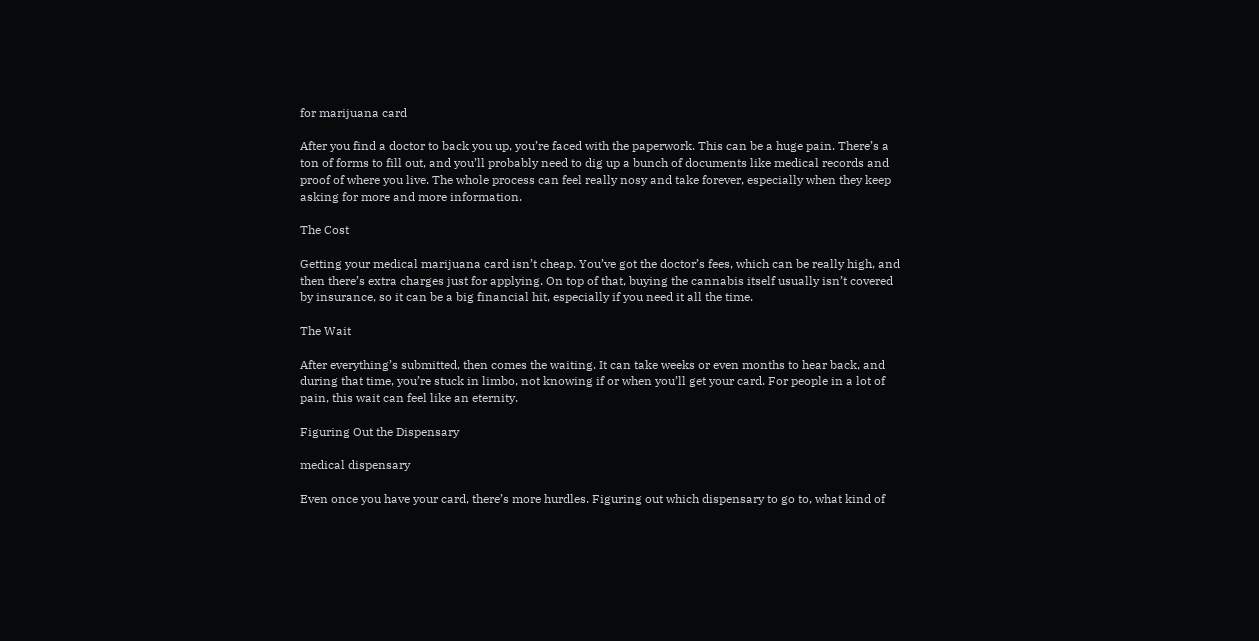for marijuana card

After you find a doctor to back you up, you’re faced with the paperwork. This can be a huge pain. There’s a ton of forms to fill out, and you’ll probably need to dig up a bunch of documents like medical records and proof of where you live. The whole process can feel really nosy and take forever, especially when they keep asking for more and more information.

The Cost

Getting your medical marijuana card isn’t cheap. You’ve got the doctor’s fees, which can be really high, and then there’s extra charges just for applying. On top of that, buying the cannabis itself usually isn’t covered by insurance, so it can be a big financial hit, especially if you need it all the time.

The Wait

After everything’s submitted, then comes the waiting. It can take weeks or even months to hear back, and during that time, you’re stuck in limbo, not knowing if or when you’ll get your card. For people in a lot of pain, this wait can feel like an eternity.

Figuring Out the Dispensary

medical dispensary

Even once you have your card, there’s more hurdles. Figuring out which dispensary to go to, what kind of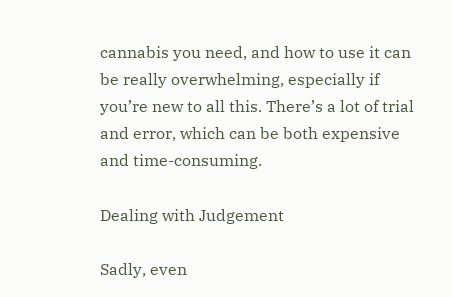cannabis you need, and how to use it can be really overwhelming, especially if you’re new to all this. There’s a lot of trial and error, which can be both expensive and time-consuming.

Dealing with Judgement

Sadly, even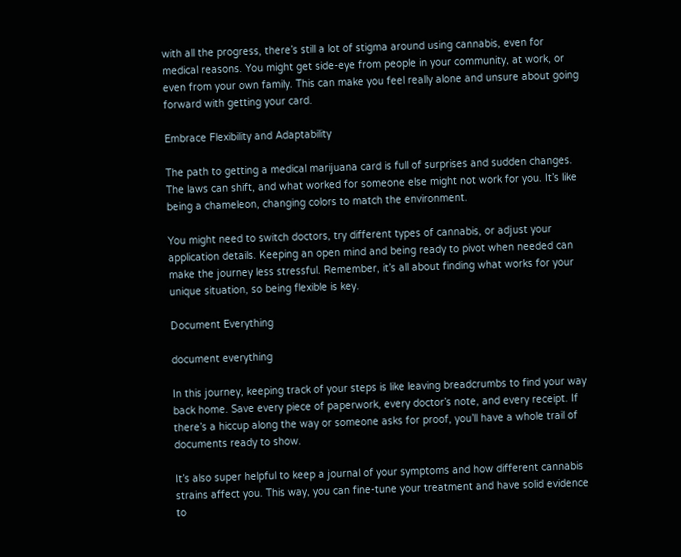with all the progress, there’s still a lot of stigma around using cannabis, even for medical reasons. You might get side-eye from people in your community, at work, or even from your own family. This can make you feel really alone and unsure about going forward with getting your card.

Embrace Flexibility and Adaptability

The path to getting a medical marijuana card is full of surprises and sudden changes. The laws can shift, and what worked for someone else might not work for you. It’s like being a chameleon, changing colors to match the environment.

You might need to switch doctors, try different types of cannabis, or adjust your application details. Keeping an open mind and being ready to pivot when needed can make the journey less stressful. Remember, it’s all about finding what works for your unique situation, so being flexible is key.

Document Everything

document everything

In this journey, keeping track of your steps is like leaving breadcrumbs to find your way back home. Save every piece of paperwork, every doctor’s note, and every receipt. If there’s a hiccup along the way or someone asks for proof, you’ll have a whole trail of documents ready to show.

It’s also super helpful to keep a journal of your symptoms and how different cannabis strains affect you. This way, you can fine-tune your treatment and have solid evidence to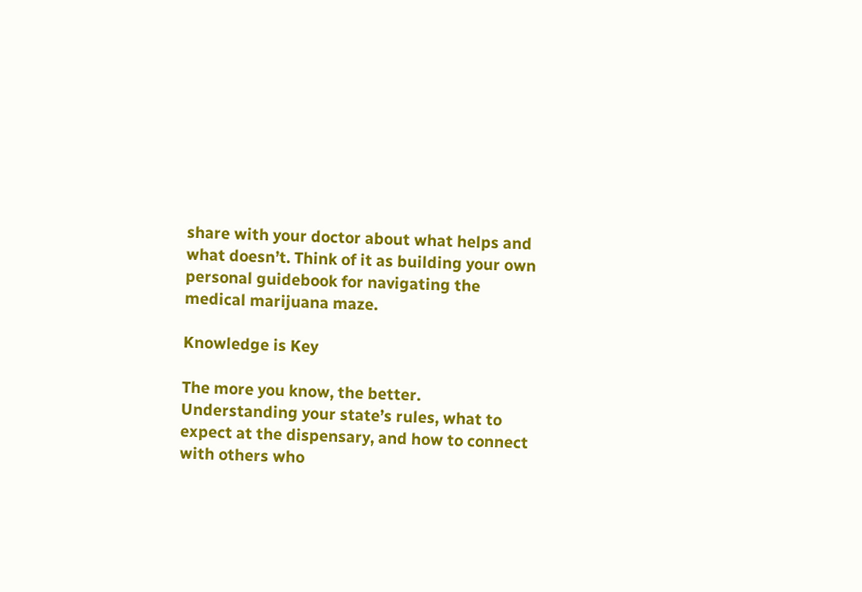share with your doctor about what helps and what doesn’t. Think of it as building your own personal guidebook for navigating the medical marijuana maze.

Knowledge is Key

The more you know, the better. Understanding your state’s rules, what to expect at the dispensary, and how to connect with others who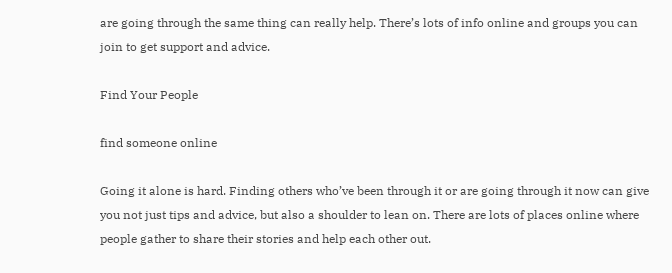are going through the same thing can really help. There’s lots of info online and groups you can join to get support and advice.

Find Your People

find someone online

Going it alone is hard. Finding others who’ve been through it or are going through it now can give you not just tips and advice, but also a shoulder to lean on. There are lots of places online where people gather to share their stories and help each other out.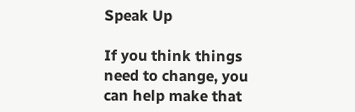Speak Up

If you think things need to change, you can help make that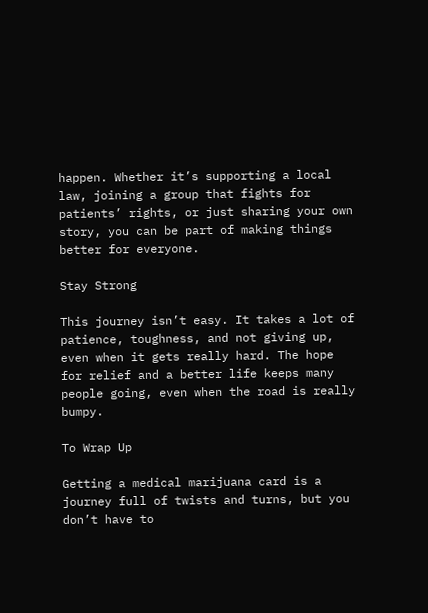happen. Whether it’s supporting a local law, joining a group that fights for patients’ rights, or just sharing your own story, you can be part of making things better for everyone.

Stay Strong

This journey isn’t easy. It takes a lot of patience, toughness, and not giving up, even when it gets really hard. The hope for relief and a better life keeps many people going, even when the road is really bumpy.

To Wrap Up

Getting a medical marijuana card is a journey full of twists and turns, but you don’t have to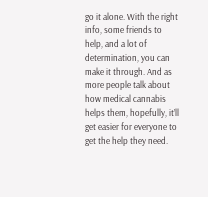go it alone. With the right info, some friends to help, and a lot of determination, you can make it through. And as more people talk about how medical cannabis helps them, hopefully, it’ll get easier for everyone to get the help they need.